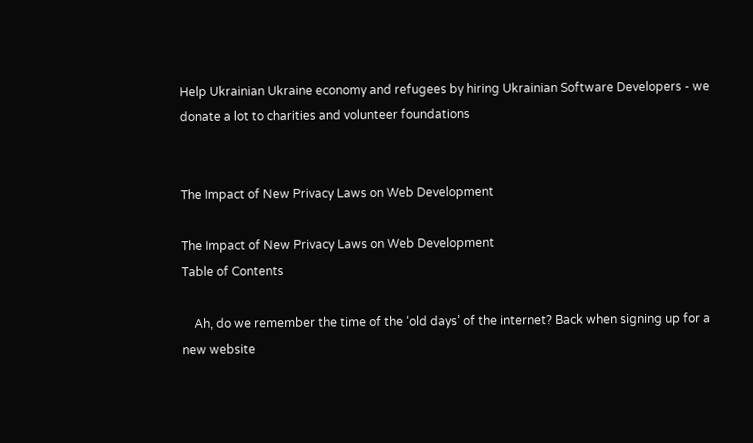Help Ukrainian Ukraine economy and refugees by hiring Ukrainian Software Developers - we donate a lot to charities and volunteer foundations


The Impact of New Privacy Laws on Web Development

The Impact of New Privacy Laws on Web Development
Table of Contents

    Ah, do we remember the time of the ‘old days’ of the internet? Back when signing up for a new website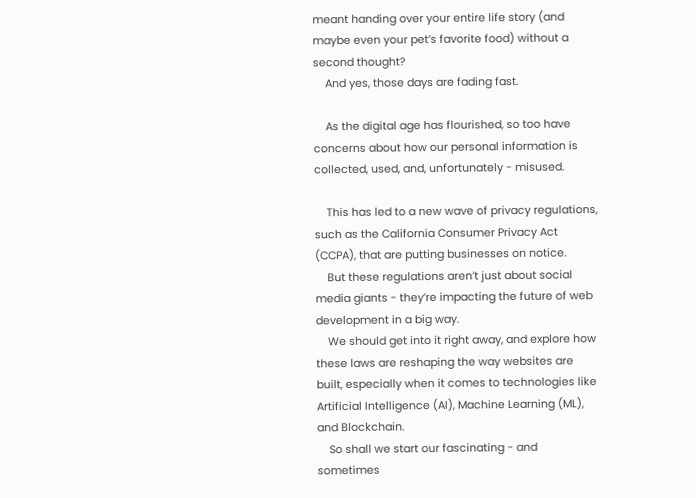meant handing over your entire life story (and maybe even your pet’s favorite food) without a second thought?
    And yes, those days are fading fast.

    As the digital age has flourished, so too have concerns about how our personal information is collected, used, and, unfortunately - misused.

    This has led to a new wave of privacy regulations, such as the California Consumer Privacy Act (CCPA), that are putting businesses on notice.
    But these regulations aren’t just about social media giants - they’re impacting the future of web development in a big way.
    We should get into it right away, and explore how these laws are reshaping the way websites are built, especially when it comes to technologies like Artificial Intelligence (AI), Machine Learning (ML), and Blockchain.
    So shall we start our fascinating - and sometimes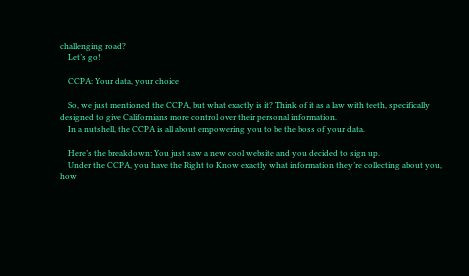challenging road?
    Let’s go!

    CCPA: Your data, your choice

    So, we just mentioned the CCPA, but what exactly is it? Think of it as a law with teeth, specifically designed to give Californians more control over their personal information.
    In a nutshell, the CCPA is all about empowering you to be the boss of your data.

    Here’s the breakdown: You just saw a new cool website and you decided to sign up.
    Under the CCPA, you have the Right to Know exactly what information they’re collecting about you, how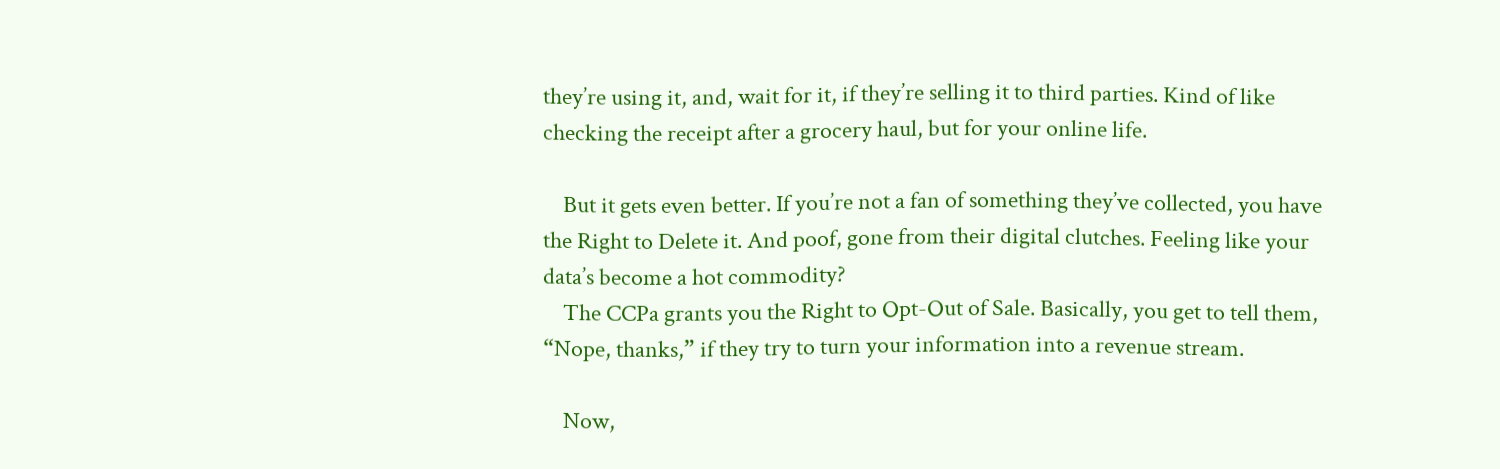they’re using it, and, wait for it, if they’re selling it to third parties. Kind of like checking the receipt after a grocery haul, but for your online life.

    But it gets even better. If you’re not a fan of something they’ve collected, you have the Right to Delete it. And poof, gone from their digital clutches. Feeling like your data’s become a hot commodity?
    The CCPa grants you the Right to Opt-Out of Sale. Basically, you get to tell them, “Nope, thanks,” if they try to turn your information into a revenue stream.

    Now,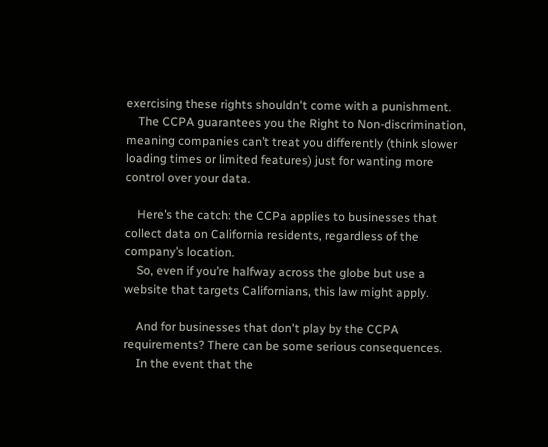exercising these rights shouldn't come with a punishment.
    The CCPA guarantees you the Right to Non-discrimination, meaning companies can’t treat you differently (think slower loading times or limited features) just for wanting more control over your data.

    Here’s the catch: the CCPa applies to businesses that collect data on California residents, regardless of the company’s location.
    So, even if you’re halfway across the globe but use a website that targets Californians, this law might apply.

    And for businesses that don't play by the CCPA requirements? There can be some serious consequences.
    In the event that the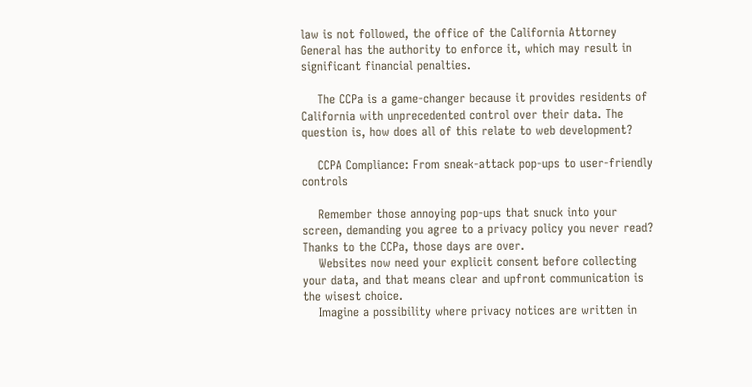law is not followed, the office of the California Attorney General has the authority to enforce it, which may result in significant financial penalties.

    The CCPa is a game-changer because it provides residents of California with unprecedented control over their data. The question is, how does all of this relate to web development?

    CCPA Compliance: From sneak-attack pop-ups to user-friendly controls

    Remember those annoying pop-ups that snuck into your screen, demanding you agree to a privacy policy you never read? Thanks to the CCPa, those days are over.
    Websites now need your explicit consent before collecting your data, and that means clear and upfront communication is the wisest choice.
    Imagine a possibility where privacy notices are written in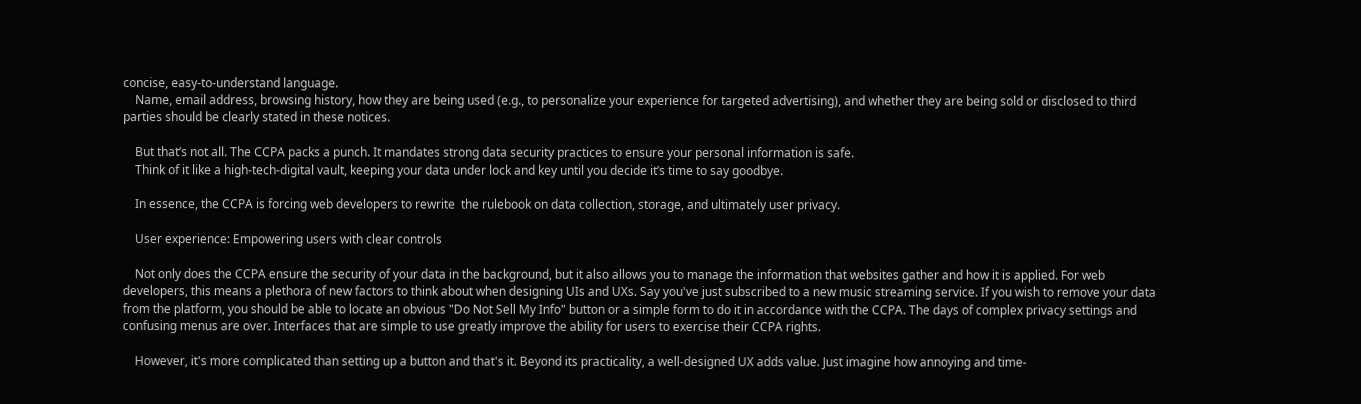concise, easy-to-understand language.
    Name, email address, browsing history, how they are being used (e.g., to personalize your experience for targeted advertising), and whether they are being sold or disclosed to third parties should be clearly stated in these notices.

    But that’s not all. The CCPA packs a punch. It mandates strong data security practices to ensure your personal information is safe.
    Think of it like a high-tech-digital vault, keeping your data under lock and key until you decide it’s time to say goodbye.

    In essence, the CCPA is forcing web developers to rewrite  the rulebook on data collection, storage, and ultimately user privacy.

    User experience: Empowering users with clear controls

    Not only does the CCPA ensure the security of your data in the background, but it also allows you to manage the information that websites gather and how it is applied. For web developers, this means a plethora of new factors to think about when designing UIs and UXs. Say you've just subscribed to a new music streaming service. If you wish to remove your data from the platform, you should be able to locate an obvious "Do Not Sell My Info" button or a simple form to do it in accordance with the CCPA. The days of complex privacy settings and confusing menus are over. Interfaces that are simple to use greatly improve the ability for users to exercise their CCPA rights.

    However, it's more complicated than setting up a button and that's it. Beyond its practicality, a well-designed UX adds value. Just imagine how annoying and time-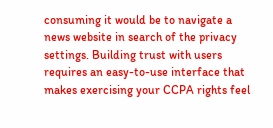consuming it would be to navigate a news website in search of the privacy settings. Building trust with users requires an easy-to-use interface that makes exercising your CCPA rights feel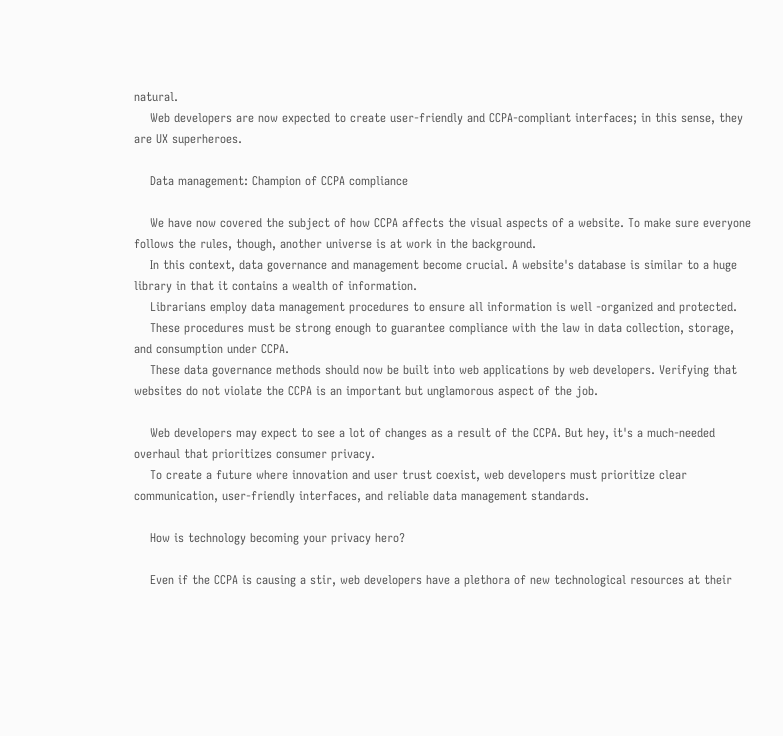natural.
    Web developers are now expected to create user-friendly and CCPA-compliant interfaces; in this sense, they are UX superheroes.

    Data management: Champion of CCPA compliance

    We have now covered the subject of how CCPA affects the visual aspects of a website. To make sure everyone follows the rules, though, another universe is at work in the background.
    In this context, data governance and management become crucial. A website's database is similar to a huge library in that it contains a wealth of information.
    Librarians employ data management procedures to ensure all information is well -organized and protected.
    These procedures must be strong enough to guarantee compliance with the law in data collection, storage, and consumption under CCPA.
    These data governance methods should now be built into web applications by web developers. Verifying that websites do not violate the CCPA is an important but unglamorous aspect of the job.

    Web developers may expect to see a lot of changes as a result of the CCPA. But hey, it's a much-needed overhaul that prioritizes consumer privacy.
    To create a future where innovation and user trust coexist, web developers must prioritize clear communication, user-friendly interfaces, and reliable data management standards.

    How is technology becoming your privacy hero?

    Even if the CCPA is causing a stir, web developers have a plethora of new technological resources at their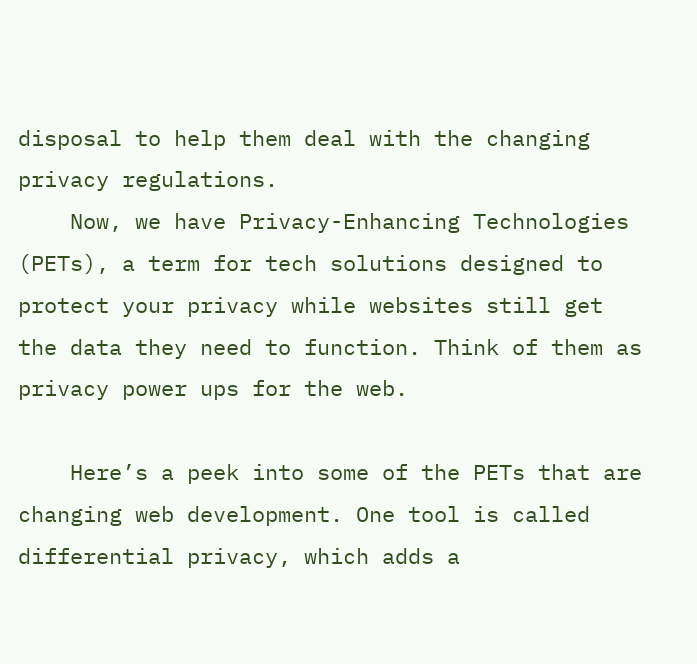disposal to help them deal with the changing privacy regulations.
    Now, we have Privacy-Enhancing Technologies (PETs), a term for tech solutions designed to protect your privacy while websites still get the data they need to function. Think of them as privacy power ups for the web.

    Here’s a peek into some of the PETs that are changing web development. One tool is called differential privacy, which adds a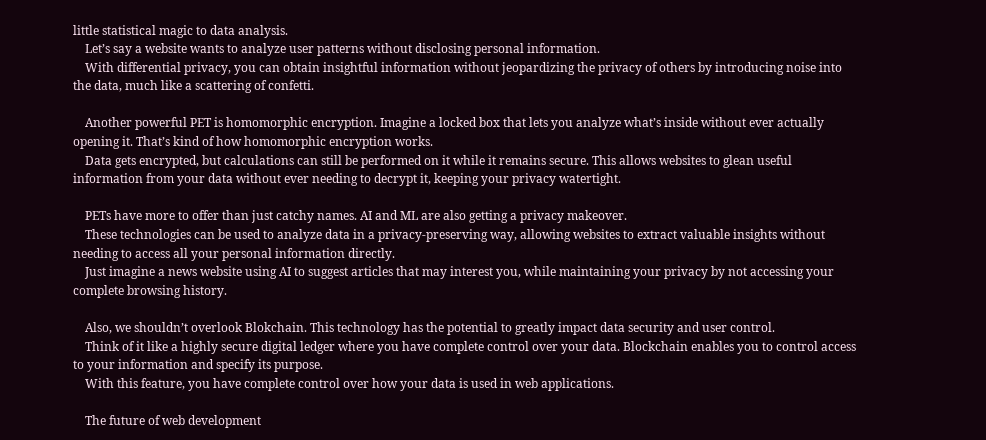little statistical magic to data analysis.
    Let’s say a website wants to analyze user patterns without disclosing personal information.
    With differential privacy, you can obtain insightful information without jeopardizing the privacy of others by introducing noise into the data, much like a scattering of confetti.

    Another powerful PET is homomorphic encryption. Imagine a locked box that lets you analyze what’s inside without ever actually opening it. That’s kind of how homomorphic encryption works.
    Data gets encrypted, but calculations can still be performed on it while it remains secure. This allows websites to glean useful information from your data without ever needing to decrypt it, keeping your privacy watertight.

    PETs have more to offer than just catchy names. AI and ML are also getting a privacy makeover.
    These technologies can be used to analyze data in a privacy-preserving way, allowing websites to extract valuable insights without needing to access all your personal information directly.
    Just imagine a news website using AI to suggest articles that may interest you, while maintaining your privacy by not accessing your complete browsing history.

    Also, we shouldn’t overlook Blokchain. This technology has the potential to greatly impact data security and user control.
    Think of it like a highly secure digital ledger where you have complete control over your data. Blockchain enables you to control access to your information and specify its purpose.
    With this feature, you have complete control over how your data is used in web applications.

    The future of web development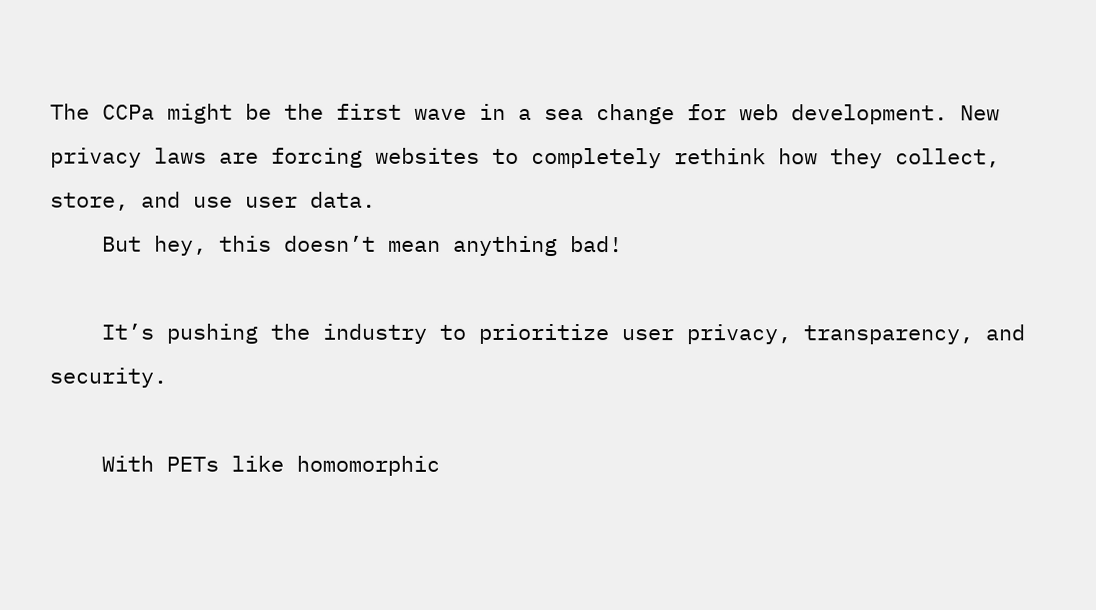The CCPa might be the first wave in a sea change for web development. New privacy laws are forcing websites to completely rethink how they collect, store, and use user data.
    But hey, this doesn’t mean anything bad!

    It’s pushing the industry to prioritize user privacy, transparency, and security.

    With PETs like homomorphic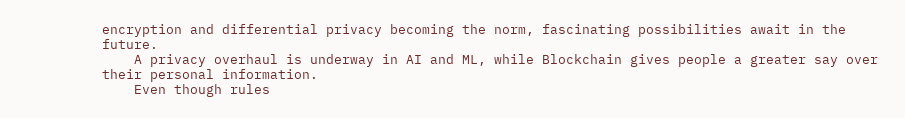encryption and differential privacy becoming the norm, fascinating possibilities await in the future.
    A privacy overhaul is underway in AI and ML, while Blockchain gives people a greater say over their personal information.
    Even though rules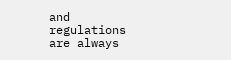and regulations are always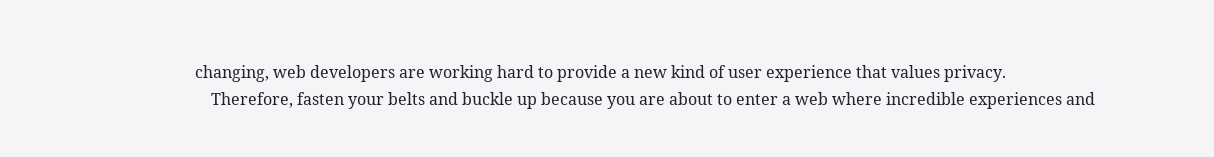changing, web developers are working hard to provide a new kind of user experience that values privacy.
    Therefore, fasten your belts and buckle up because you are about to enter a web where incredible experiences and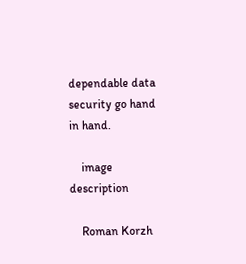dependable data security go hand in hand.

    image description

    Roman Korzh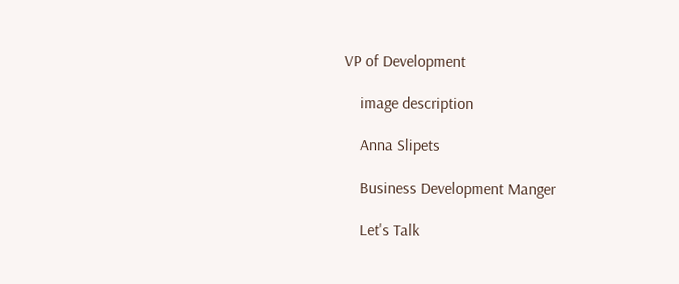VP of Development

    image description

    Anna Slipets

    Business Development Manger

    Let's Talk